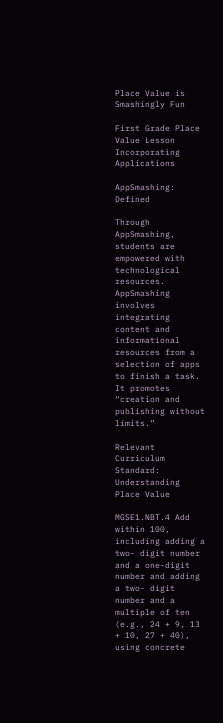Place Value is Smashingly Fun

First Grade Place Value Lesson Incorporating Applications

AppSmashing: Defined

Through AppSmashing, students are empowered with technological resources. AppSmashing involves integrating content and informational resources from a selection of apps to finish a task. It promotes “creation and publishing without limits.”

Relevant Curriculum Standard: Understanding Place Value

MGSE1.NBT.4 Add within 100, including adding a two- digit number and a one-digit number and adding a two- digit number and a multiple of ten (e.g., 24 + 9, 13 + 10, 27 + 40), using concrete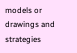models or drawings and strategies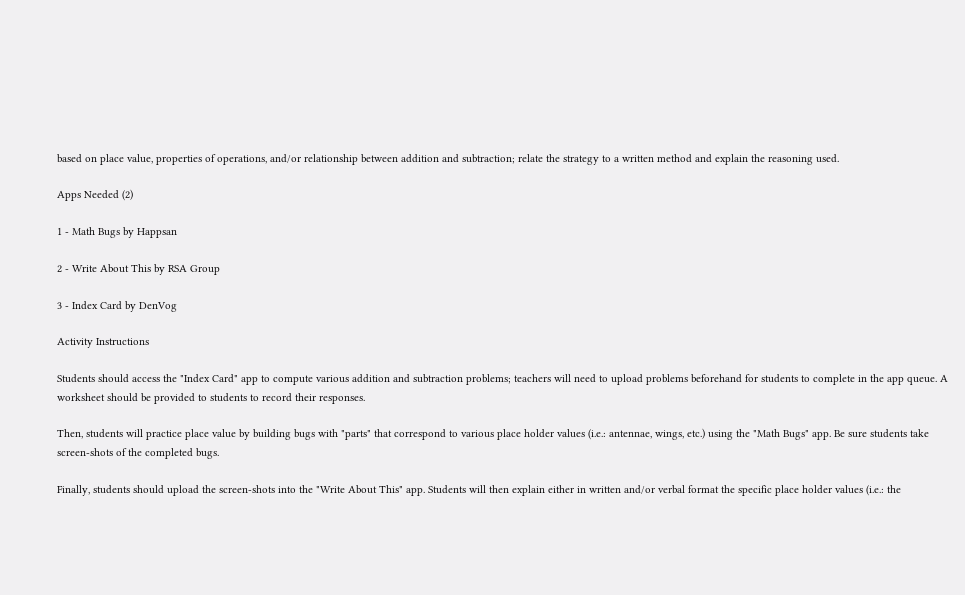based on place value, properties of operations, and/or relationship between addition and subtraction; relate the strategy to a written method and explain the reasoning used.

Apps Needed (2)

1 - Math Bugs by Happsan

2 - Write About This by RSA Group

3 - Index Card by DenVog

Activity Instructions

Students should access the "Index Card" app to compute various addition and subtraction problems; teachers will need to upload problems beforehand for students to complete in the app queue. A worksheet should be provided to students to record their responses.

Then, students will practice place value by building bugs with "parts" that correspond to various place holder values (i.e.: antennae, wings, etc.) using the "Math Bugs" app. Be sure students take screen-shots of the completed bugs.

Finally, students should upload the screen-shots into the "Write About This" app. Students will then explain either in written and/or verbal format the specific place holder values (i.e.: the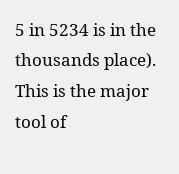5 in 5234 is in the thousands place). This is the major tool of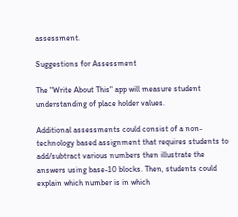assessment.

Suggestions for Assessment

The "Write About This" app will measure student understanding of place holder values.

Additional assessments could consist of a non-technology based assignment that requires students to add/subtract various numbers then illustrate the answers using base-10 blocks. Then, students could explain which number is in which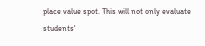place value spot. This will not only evaluate students'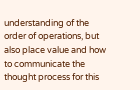understanding of the order of operations, but also place value and how to communicate the thought process for this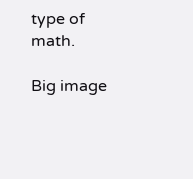type of math.

Big image